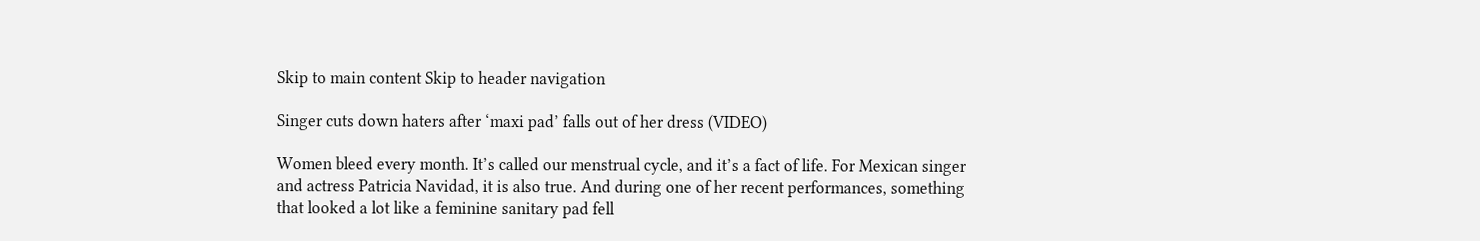Skip to main content Skip to header navigation

Singer cuts down haters after ‘maxi pad’ falls out of her dress (VIDEO)

Women bleed every month. It’s called our menstrual cycle, and it’s a fact of life. For Mexican singer and actress Patricia Navidad, it is also true. And during one of her recent performances, something that looked a lot like a feminine sanitary pad fell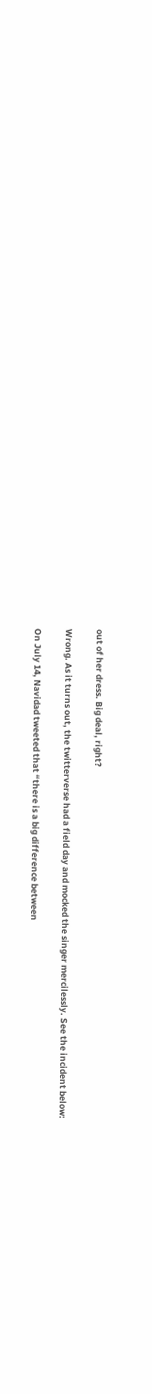out of her dress. Big deal, right?

Wrong. As it turns out, the twitterverse had a field day and mocked the singer mercilessly. See the incident below:

On July 14, Navidad tweeted that “there is a big difference between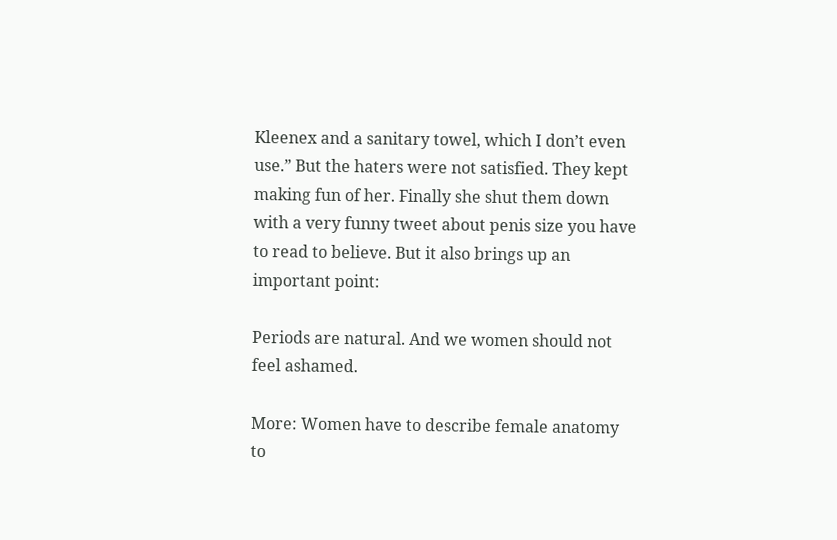Kleenex and a sanitary towel, which I don’t even use.” But the haters were not satisfied. They kept making fun of her. Finally she shut them down with a very funny tweet about penis size you have to read to believe. But it also brings up an important point:

Periods are natural. And we women should not feel ashamed.

More: Women have to describe female anatomy to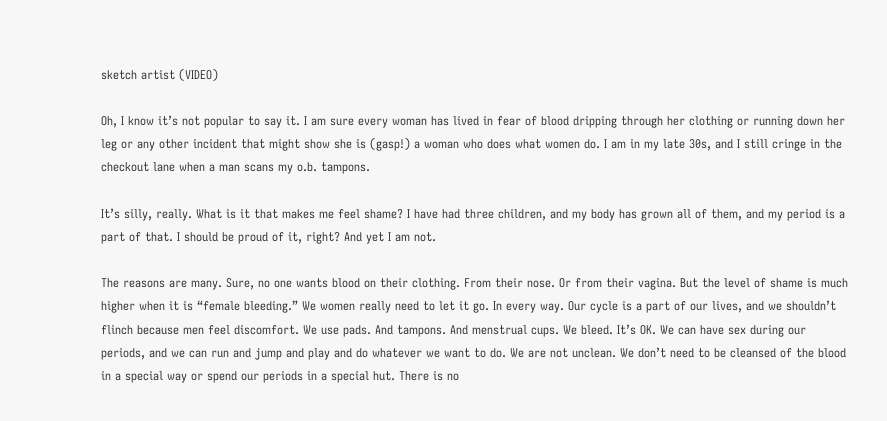sketch artist (VIDEO)

Oh, I know it’s not popular to say it. I am sure every woman has lived in fear of blood dripping through her clothing or running down her leg or any other incident that might show she is (gasp!) a woman who does what women do. I am in my late 30s, and I still cringe in the checkout lane when a man scans my o.b. tampons.

It’s silly, really. What is it that makes me feel shame? I have had three children, and my body has grown all of them, and my period is a part of that. I should be proud of it, right? And yet I am not.

The reasons are many. Sure, no one wants blood on their clothing. From their nose. Or from their vagina. But the level of shame is much higher when it is “female bleeding.” We women really need to let it go. In every way. Our cycle is a part of our lives, and we shouldn’t flinch because men feel discomfort. We use pads. And tampons. And menstrual cups. We bleed. It’s OK. We can have sex during our periods, and we can run and jump and play and do whatever we want to do. We are not unclean. We don’t need to be cleansed of the blood in a special way or spend our periods in a special hut. There is no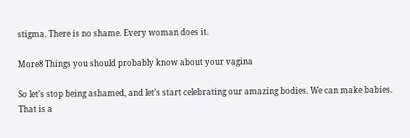stigma. There is no shame. Every woman does it.

More8 Things you should probably know about your vagina

So let’s stop being ashamed, and let’s start celebrating our amazing bodies. We can make babies. That is a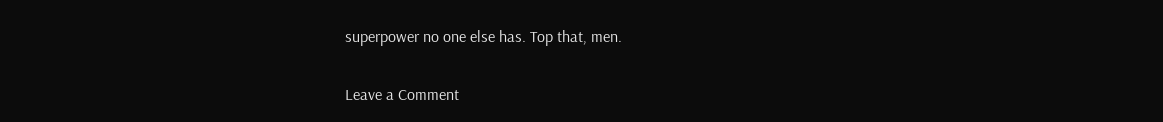superpower no one else has. Top that, men.

Leave a Comment